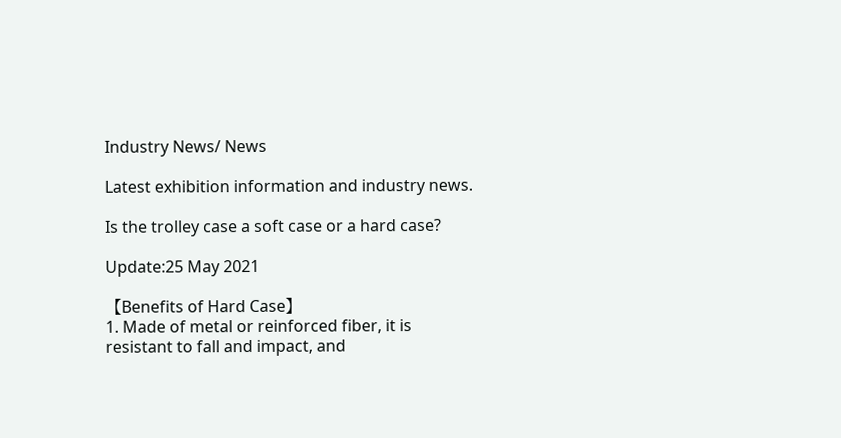Industry News/ News

Latest exhibition information and industry news.

Is the trolley case a soft case or a hard case?

Update:25 May 2021

【Benefits of Hard Case】
1. Made of metal or reinforced fiber, it is resistant to fall and impact, and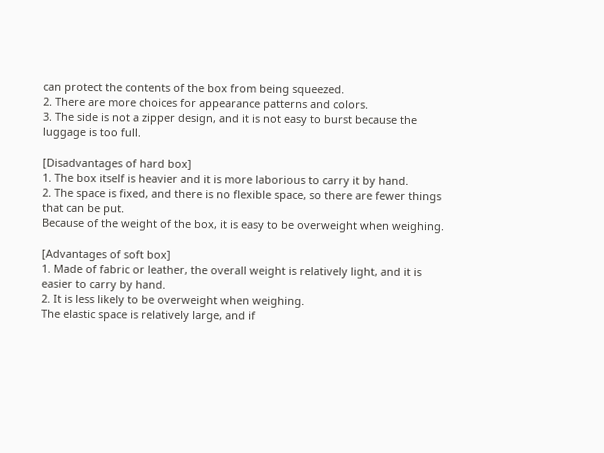can protect the contents of the box from being squeezed.
2. There are more choices for appearance patterns and colors.
3. The side is not a zipper design, and it is not easy to burst because the luggage is too full.

[Disadvantages of hard box]
1. The box itself is heavier and it is more laborious to carry it by hand.
2. The space is fixed, and there is no flexible space, so there are fewer things that can be put.
Because of the weight of the box, it is easy to be overweight when weighing.

[Advantages of soft box]
1. Made of fabric or leather, the overall weight is relatively light, and it is easier to carry by hand.
2. It is less likely to be overweight when weighing.
The elastic space is relatively large, and if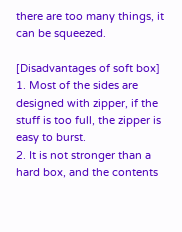there are too many things, it can be squeezed.

[Disadvantages of soft box]
1. Most of the sides are designed with zipper, if the stuff is too full, the zipper is easy to burst.
2. It is not stronger than a hard box, and the contents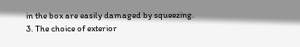in the box are easily damaged by squeezing.
3. The choice of exterior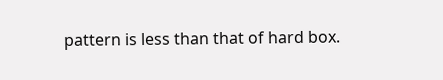pattern is less than that of hard box.